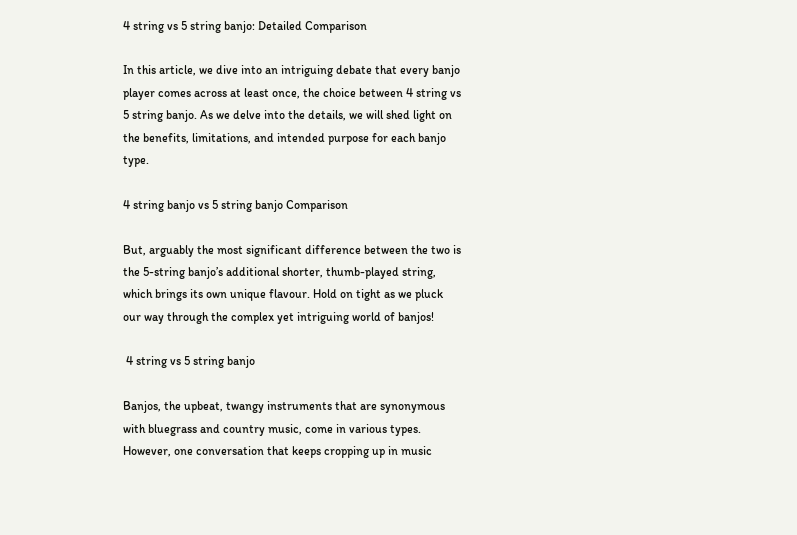4 string vs 5 string banjo: Detailed Comparison

In this article, we dive into an intriguing debate that every banjo player comes across at least once, the choice between 4 string vs 5 string banjo. As we delve into the details, we will shed light on the benefits, limitations, and intended purpose for each banjo type.

4 string banjo vs 5 string banjo Comparison

But, arguably the most significant difference between the two is the 5-string banjo’s additional shorter, thumb-played string, which brings its own unique flavour. Hold on tight as we pluck our way through the complex yet intriguing world of banjos!

 4 string vs 5 string banjo

Banjos, the upbeat, twangy instruments that are synonymous with bluegrass and country music, come in various types. However, one conversation that keeps cropping up in music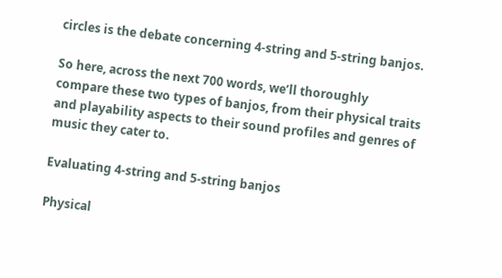circles is the debate concerning 4-string and 5-string banjos.

So here, across the next 700 words, we’ll thoroughly compare these two types of banjos, from their physical traits and playability aspects to their sound profiles and genres of music they cater to.

Evaluating 4-string and 5-string banjos

Physical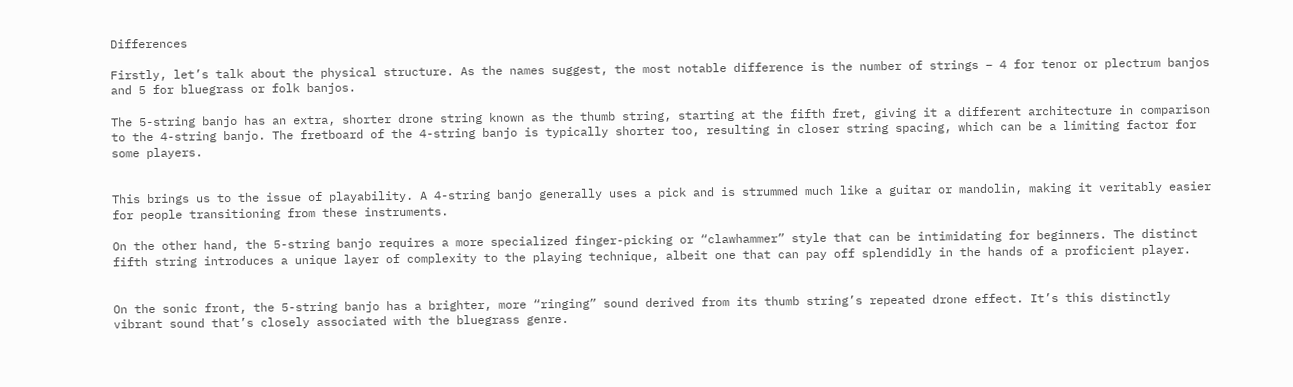Differences

Firstly, let’s talk about the physical structure. As the names suggest, the most notable difference is the number of strings – 4 for tenor or plectrum banjos and 5 for bluegrass or folk banjos.

The 5-string banjo has an extra, shorter drone string known as the thumb string, starting at the fifth fret, giving it a different architecture in comparison to the 4-string banjo. The fretboard of the 4-string banjo is typically shorter too, resulting in closer string spacing, which can be a limiting factor for some players.


This brings us to the issue of playability. A 4-string banjo generally uses a pick and is strummed much like a guitar or mandolin, making it veritably easier for people transitioning from these instruments.

On the other hand, the 5-string banjo requires a more specialized finger-picking or “clawhammer” style that can be intimidating for beginners. The distinct fifth string introduces a unique layer of complexity to the playing technique, albeit one that can pay off splendidly in the hands of a proficient player.


On the sonic front, the 5-string banjo has a brighter, more “ringing” sound derived from its thumb string’s repeated drone effect. It’s this distinctly vibrant sound that’s closely associated with the bluegrass genre.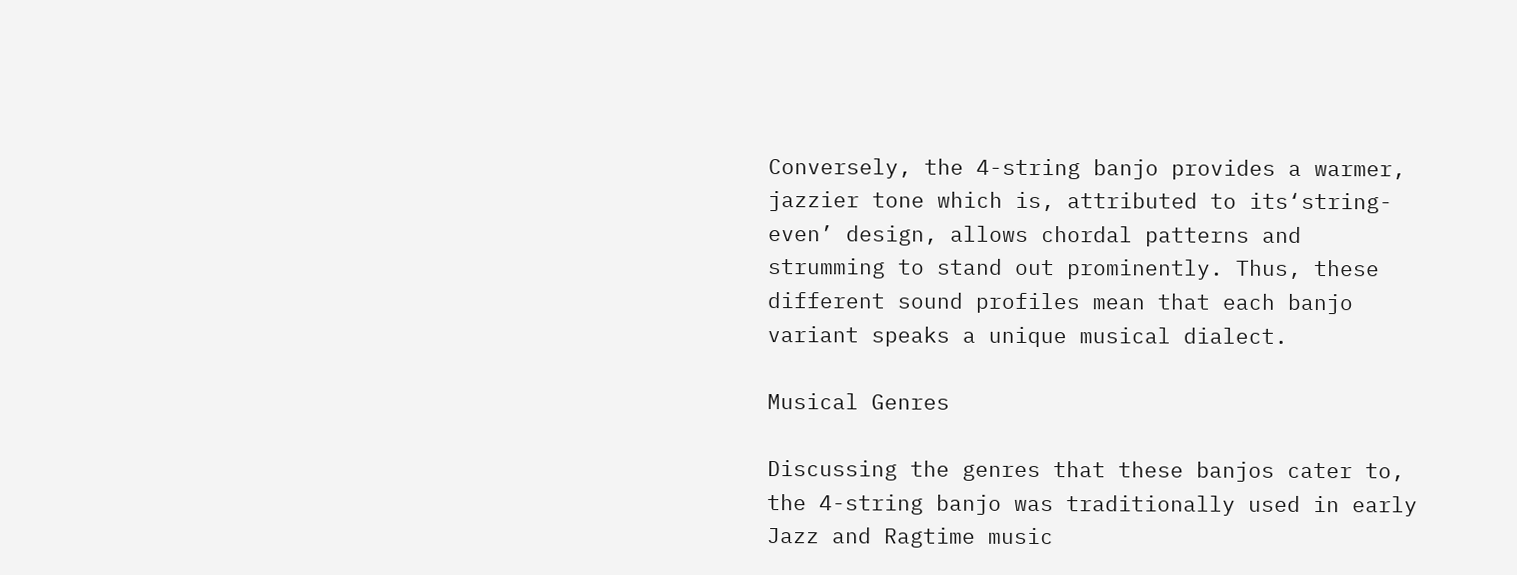Conversely, the 4-string banjo provides a warmer, jazzier tone which is, attributed to its‘string-even’ design, allows chordal patterns and strumming to stand out prominently. Thus, these different sound profiles mean that each banjo variant speaks a unique musical dialect.

Musical Genres

Discussing the genres that these banjos cater to, the 4-string banjo was traditionally used in early Jazz and Ragtime music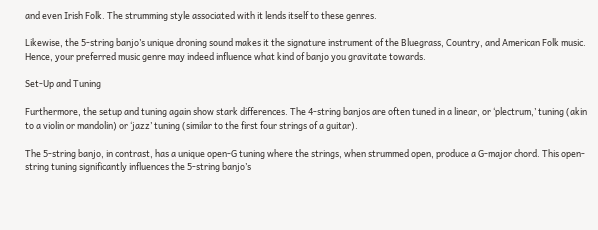and even Irish Folk. The strumming style associated with it lends itself to these genres.

Likewise, the 5-string banjo’s unique droning sound makes it the signature instrument of the Bluegrass, Country, and American Folk music. Hence, your preferred music genre may indeed influence what kind of banjo you gravitate towards.

Set-Up and Tuning

Furthermore, the setup and tuning again show stark differences. The 4-string banjos are often tuned in a linear, or ‘plectrum,’ tuning (akin to a violin or mandolin) or ‘jazz’ tuning (similar to the first four strings of a guitar).

The 5-string banjo, in contrast, has a unique open-G tuning where the strings, when strummed open, produce a G-major chord. This open-string tuning significantly influences the 5-string banjo’s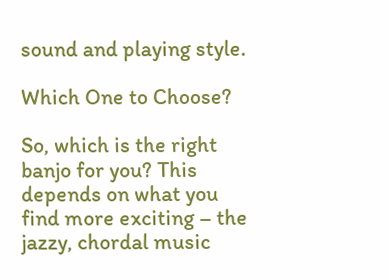sound and playing style.

Which One to Choose?

So, which is the right banjo for you? This depends on what you find more exciting – the jazzy, chordal music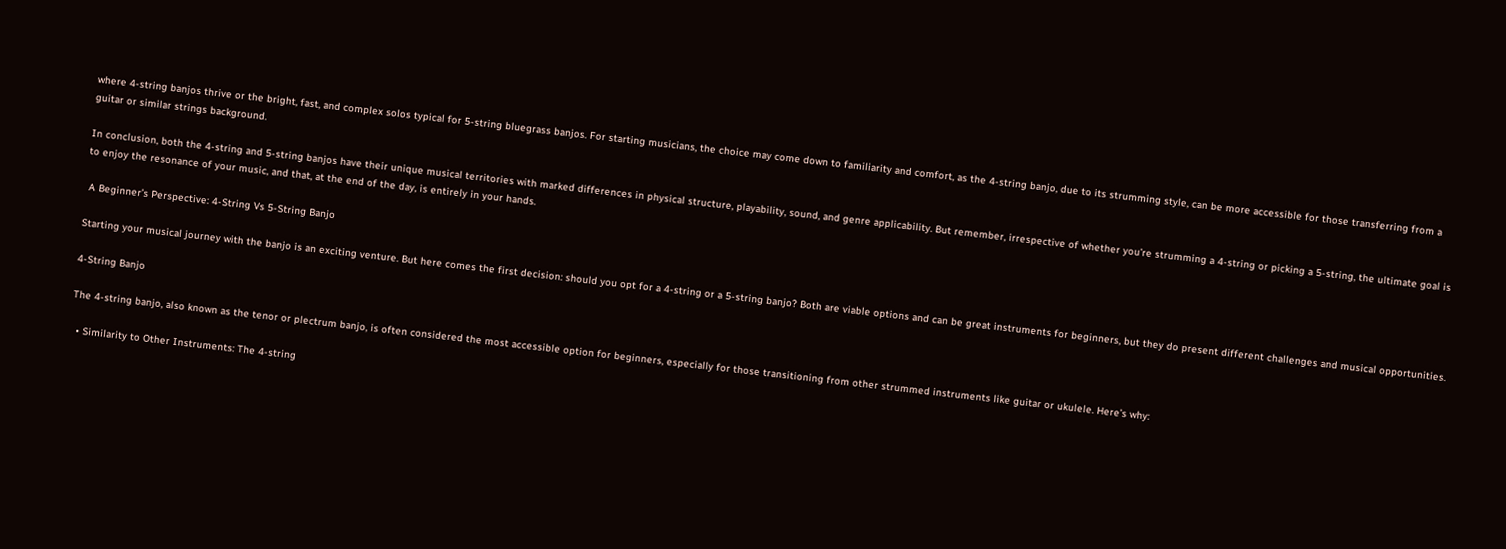where 4-string banjos thrive or the bright, fast, and complex solos typical for 5-string bluegrass banjos. For starting musicians, the choice may come down to familiarity and comfort, as the 4-string banjo, due to its strumming style, can be more accessible for those transferring from a guitar or similar strings background.

In conclusion, both the 4-string and 5-string banjos have their unique musical territories with marked differences in physical structure, playability, sound, and genre applicability. But remember, irrespective of whether you’re strumming a 4-string or picking a 5-string, the ultimate goal is to enjoy the resonance of your music, and that, at the end of the day, is entirely in your hands.

 A Beginner’s Perspective: 4-String Vs 5-String Banjo

Starting your musical journey with the banjo is an exciting venture. But here comes the first decision: should you opt for a 4-string or a 5-string banjo? Both are viable options and can be great instruments for beginners, but they do present different challenges and musical opportunities.

4-String Banjo

The 4-string banjo, also known as the tenor or plectrum banjo, is often considered the most accessible option for beginners, especially for those transitioning from other strummed instruments like guitar or ukulele. Here’s why:

  • Similarity to Other Instruments: The 4-string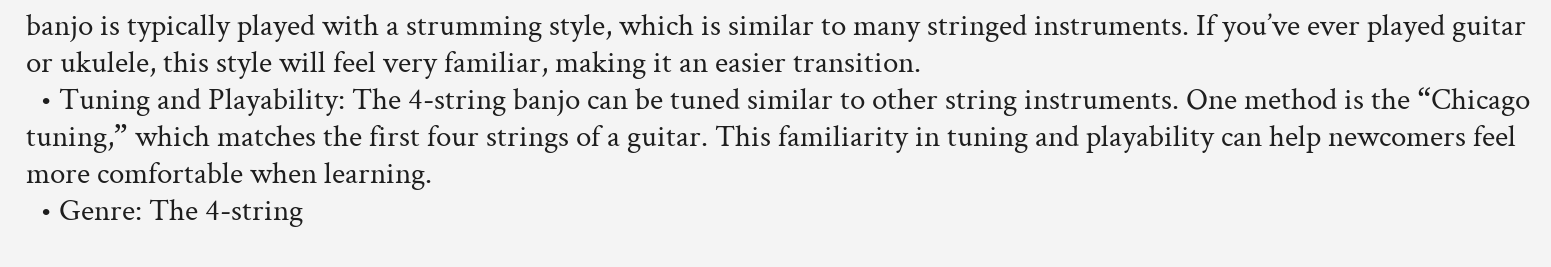banjo is typically played with a strumming style, which is similar to many stringed instruments. If you’ve ever played guitar or ukulele, this style will feel very familiar, making it an easier transition.
  • Tuning and Playability: The 4-string banjo can be tuned similar to other string instruments. One method is the “Chicago tuning,” which matches the first four strings of a guitar. This familiarity in tuning and playability can help newcomers feel more comfortable when learning.
  • Genre: The 4-string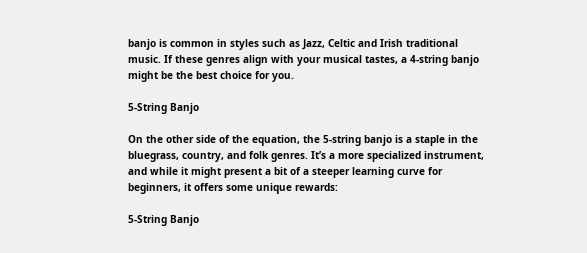banjo is common in styles such as Jazz, Celtic and Irish traditional music. If these genres align with your musical tastes, a 4-string banjo might be the best choice for you.

5-String Banjo

On the other side of the equation, the 5-string banjo is a staple in the bluegrass, country, and folk genres. It’s a more specialized instrument, and while it might present a bit of a steeper learning curve for beginners, it offers some unique rewards:

5-String Banjo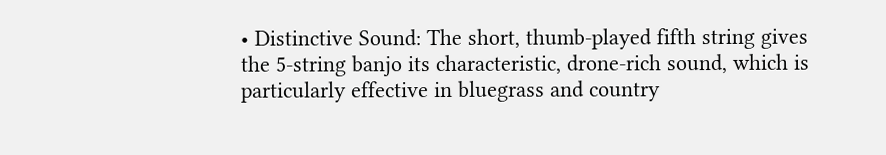• Distinctive Sound: The short, thumb-played fifth string gives the 5-string banjo its characteristic, drone-rich sound, which is particularly effective in bluegrass and country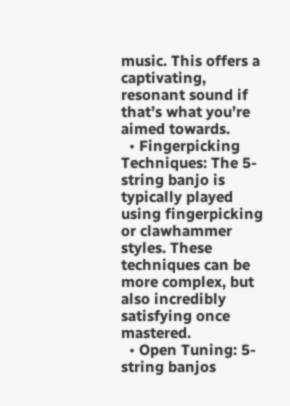music. This offers a captivating, resonant sound if that’s what you’re aimed towards.
  • Fingerpicking Techniques: The 5-string banjo is typically played using fingerpicking or clawhammer styles. These techniques can be more complex, but also incredibly satisfying once mastered.
  • Open Tuning: 5-string banjos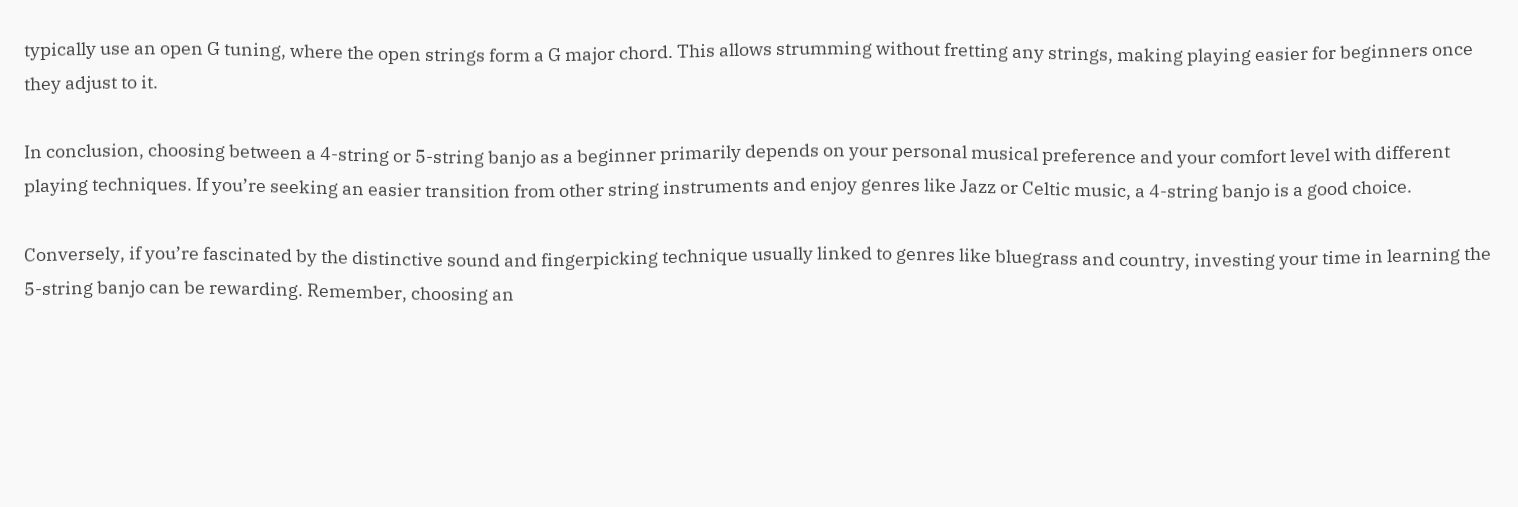typically use an open G tuning, where the open strings form a G major chord. This allows strumming without fretting any strings, making playing easier for beginners once they adjust to it.

In conclusion, choosing between a 4-string or 5-string banjo as a beginner primarily depends on your personal musical preference and your comfort level with different playing techniques. If you’re seeking an easier transition from other string instruments and enjoy genres like Jazz or Celtic music, a 4-string banjo is a good choice.

Conversely, if you’re fascinated by the distinctive sound and fingerpicking technique usually linked to genres like bluegrass and country, investing your time in learning the 5-string banjo can be rewarding. Remember, choosing an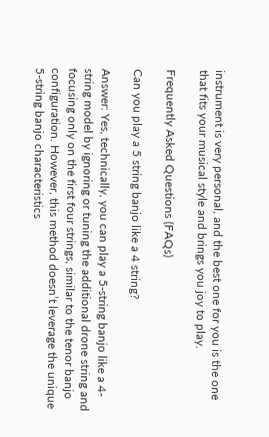instrument is very personal, and the best one for you is the one that fits your musical style and brings you joy to play.

Frequently Asked Questions (FAQs)

Can you play a 5 string banjo like a 4 string?

Answer: Yes, technically, you can play a 5-string banjo like a 4-string model by ignoring or tuning the additional drone string and focusing only on the first four strings, similar to the tenor banjo configuration. However, this method doesn’t leverage the unique 5-string banjo characteristics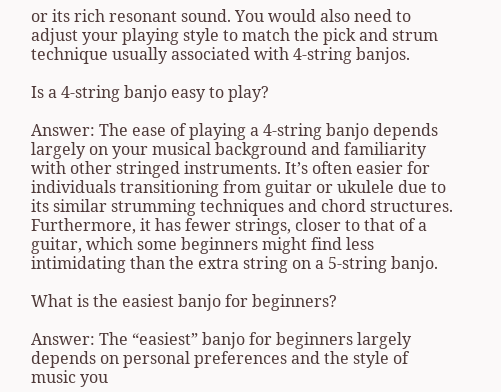or its rich resonant sound. You would also need to adjust your playing style to match the pick and strum technique usually associated with 4-string banjos.

Is a 4-string banjo easy to play?

Answer: The ease of playing a 4-string banjo depends largely on your musical background and familiarity with other stringed instruments. It’s often easier for individuals transitioning from guitar or ukulele due to its similar strumming techniques and chord structures. Furthermore, it has fewer strings, closer to that of a guitar, which some beginners might find less intimidating than the extra string on a 5-string banjo.

What is the easiest banjo for beginners?

Answer: The “easiest” banjo for beginners largely depends on personal preferences and the style of music you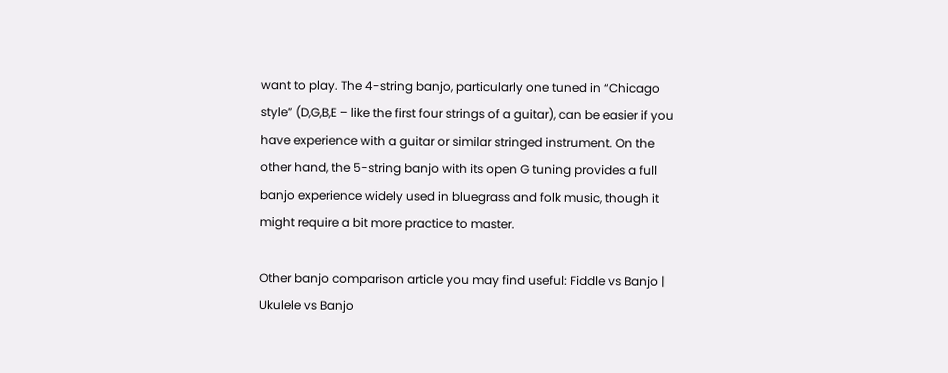want to play. The 4-string banjo, particularly one tuned in “Chicago style” (D,G,B,E – like the first four strings of a guitar), can be easier if you have experience with a guitar or similar stringed instrument. On the other hand, the 5-string banjo with its open G tuning provides a full banjo experience widely used in bluegrass and folk music, though it might require a bit more practice to master.

Other banjo comparison article you may find useful: Fiddle vs Banjo | Ukulele vs Banjo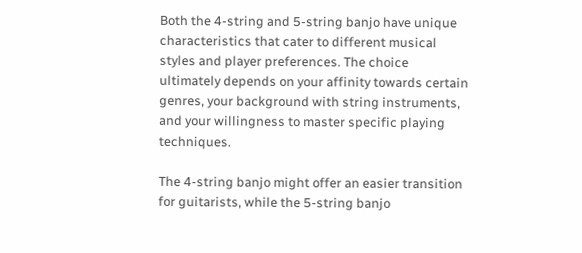Both the 4-string and 5-string banjo have unique characteristics that cater to different musical styles and player preferences. The choice ultimately depends on your affinity towards certain genres, your background with string instruments, and your willingness to master specific playing techniques.

The 4-string banjo might offer an easier transition for guitarists, while the 5-string banjo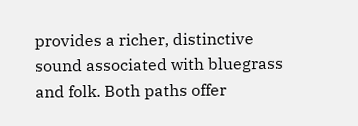provides a richer, distinctive sound associated with bluegrass and folk. Both paths offer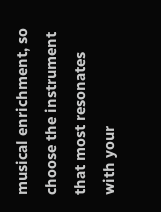musical enrichment, so choose the instrument that most resonates with your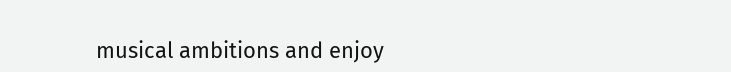musical ambitions and enjoy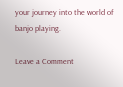your journey into the world of banjo playing.

Leave a Comment